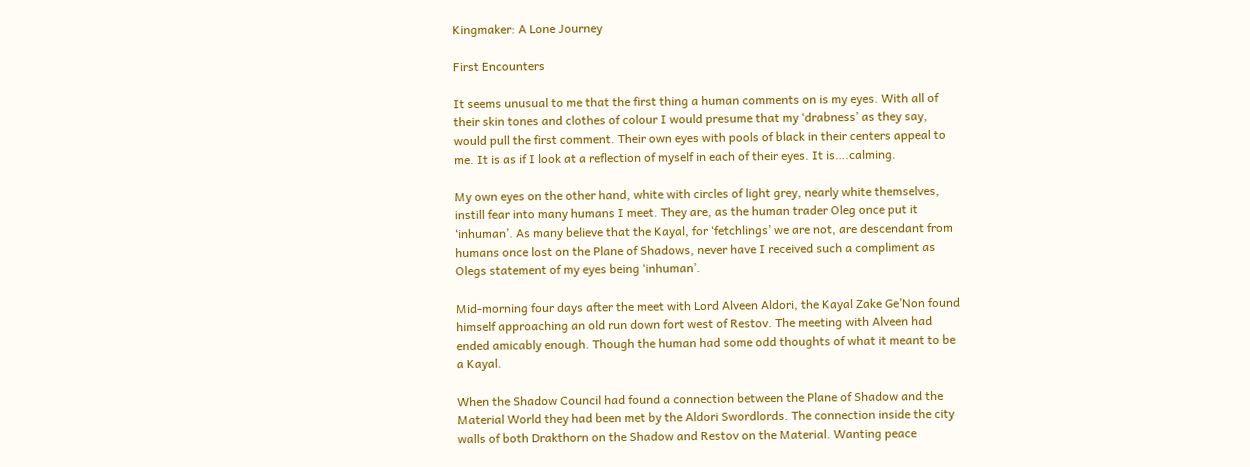Kingmaker: A Lone Journey

First Encounters

It seems unusual to me that the first thing a human comments on is my eyes. With all of their skin tones and clothes of colour I would presume that my ‘drabness’ as they say, would pull the first comment. Their own eyes with pools of black in their centers appeal to me. It is as if I look at a reflection of myself in each of their eyes. It is….calming.

My own eyes on the other hand, white with circles of light grey, nearly white themselves, instill fear into many humans I meet. They are, as the human trader Oleg once put it ‘inhuman’. As many believe that the Kayal, for ‘fetchlings’ we are not, are descendant from humans once lost on the Plane of Shadows, never have I received such a compliment as Olegs statement of my eyes being ‘inhuman’.

Mid-morning four days after the meet with Lord Alveen Aldori, the Kayal Zake Ge’Non found himself approaching an old run down fort west of Restov. The meeting with Alveen had ended amicably enough. Though the human had some odd thoughts of what it meant to be a Kayal.

When the Shadow Council had found a connection between the Plane of Shadow and the Material World they had been met by the Aldori Swordlords. The connection inside the city walls of both Drakthorn on the Shadow and Restov on the Material. Wanting peace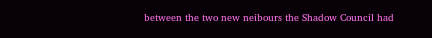between the two new neibours the Shadow Council had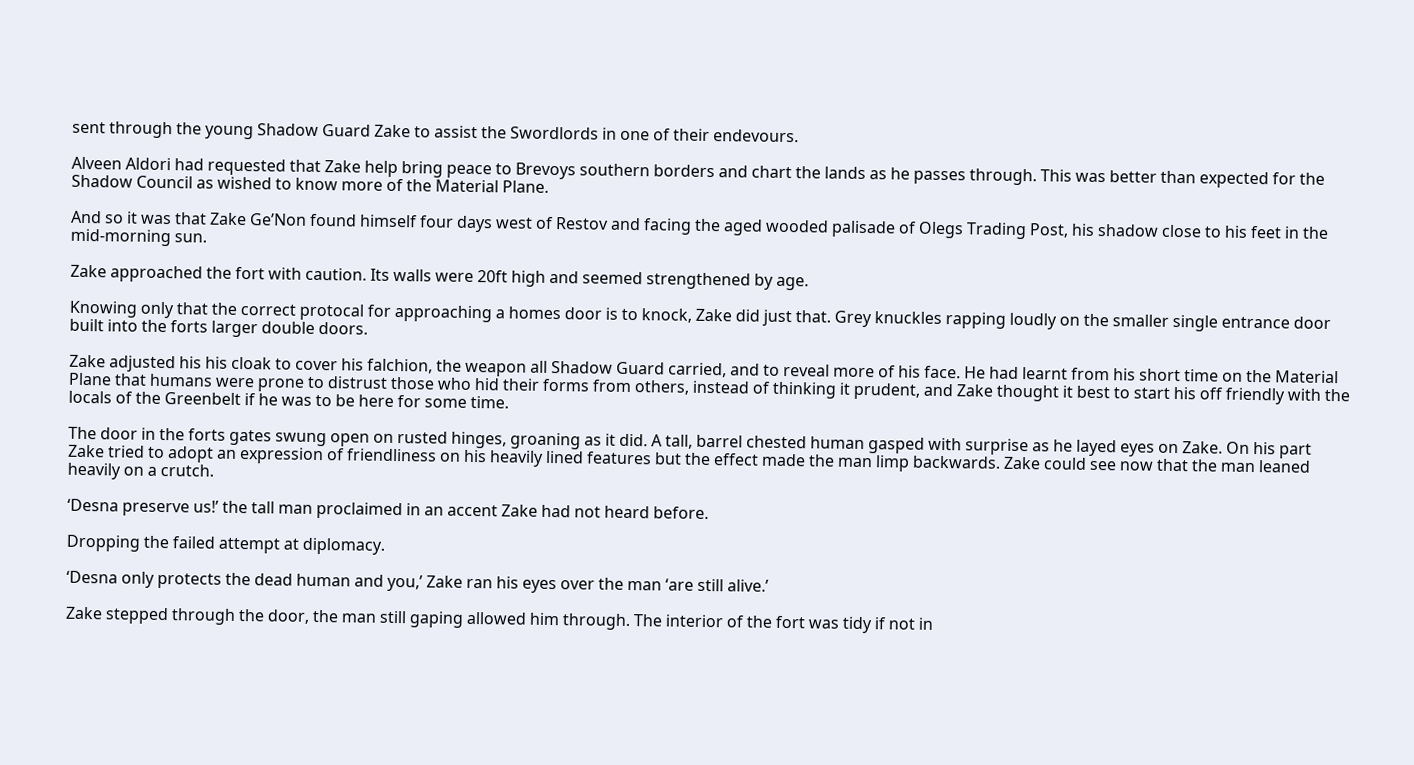sent through the young Shadow Guard Zake to assist the Swordlords in one of their endevours.

Alveen Aldori had requested that Zake help bring peace to Brevoys southern borders and chart the lands as he passes through. This was better than expected for the Shadow Council as wished to know more of the Material Plane.

And so it was that Zake Ge’Non found himself four days west of Restov and facing the aged wooded palisade of Olegs Trading Post, his shadow close to his feet in the mid-morning sun.

Zake approached the fort with caution. Its walls were 20ft high and seemed strengthened by age.

Knowing only that the correct protocal for approaching a homes door is to knock, Zake did just that. Grey knuckles rapping loudly on the smaller single entrance door built into the forts larger double doors.

Zake adjusted his his cloak to cover his falchion, the weapon all Shadow Guard carried, and to reveal more of his face. He had learnt from his short time on the Material Plane that humans were prone to distrust those who hid their forms from others, instead of thinking it prudent, and Zake thought it best to start his off friendly with the locals of the Greenbelt if he was to be here for some time.

The door in the forts gates swung open on rusted hinges, groaning as it did. A tall, barrel chested human gasped with surprise as he layed eyes on Zake. On his part Zake tried to adopt an expression of friendliness on his heavily lined features but the effect made the man limp backwards. Zake could see now that the man leaned heavily on a crutch.

‘Desna preserve us!’ the tall man proclaimed in an accent Zake had not heard before.

Dropping the failed attempt at diplomacy.

‘Desna only protects the dead human and you,’ Zake ran his eyes over the man ‘are still alive.’

Zake stepped through the door, the man still gaping allowed him through. The interior of the fort was tidy if not in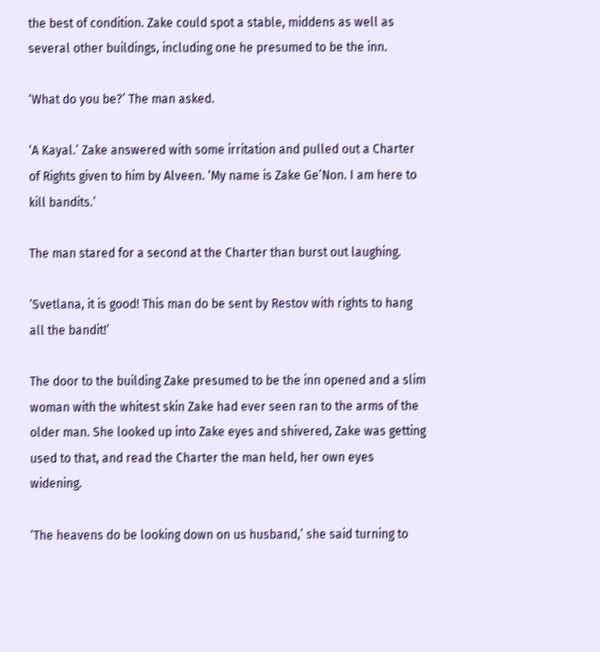the best of condition. Zake could spot a stable, middens as well as several other buildings, including one he presumed to be the inn.

‘What do you be?’ The man asked.

‘A Kayal.’ Zake answered with some irritation and pulled out a Charter of Rights given to him by Alveen. ‘My name is Zake Ge’Non. I am here to kill bandits.’

The man stared for a second at the Charter than burst out laughing.

‘Svetlana, it is good! This man do be sent by Restov with rights to hang all the bandit!’

The door to the building Zake presumed to be the inn opened and a slim woman with the whitest skin Zake had ever seen ran to the arms of the older man. She looked up into Zake eyes and shivered, Zake was getting used to that, and read the Charter the man held, her own eyes widening.

‘The heavens do be looking down on us husband,’ she said turning to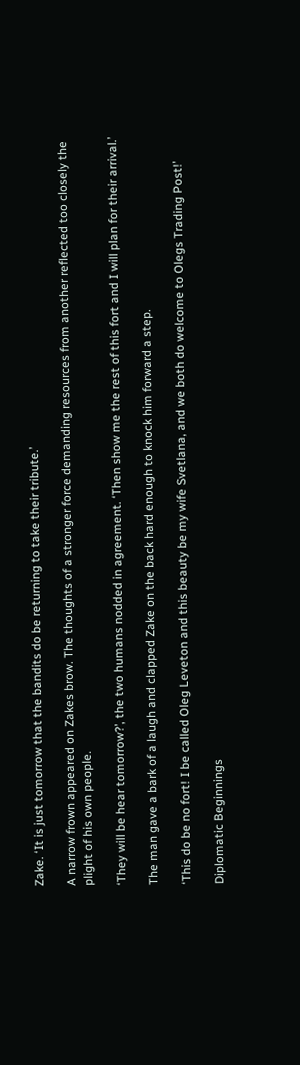Zake. ‘It is just tomorrow that the bandits do be returning to take their tribute.’

A narrow frown appeared on Zakes brow. The thoughts of a stronger force demanding resources from another reflected too closely the plight of his own people.

‘They will be hear tomorrow?’, the two humans nodded in agreement. ‘Then show me the rest of this fort and I will plan for their arrival.’

The man gave a bark of a laugh and clapped Zake on the back hard enough to knock him forward a step.

‘This do be no fort! I be called Oleg Leveton and this beauty be my wife Svetlana, and we both do welcome to Olegs Trading Post!’

Diplomatic Beginnings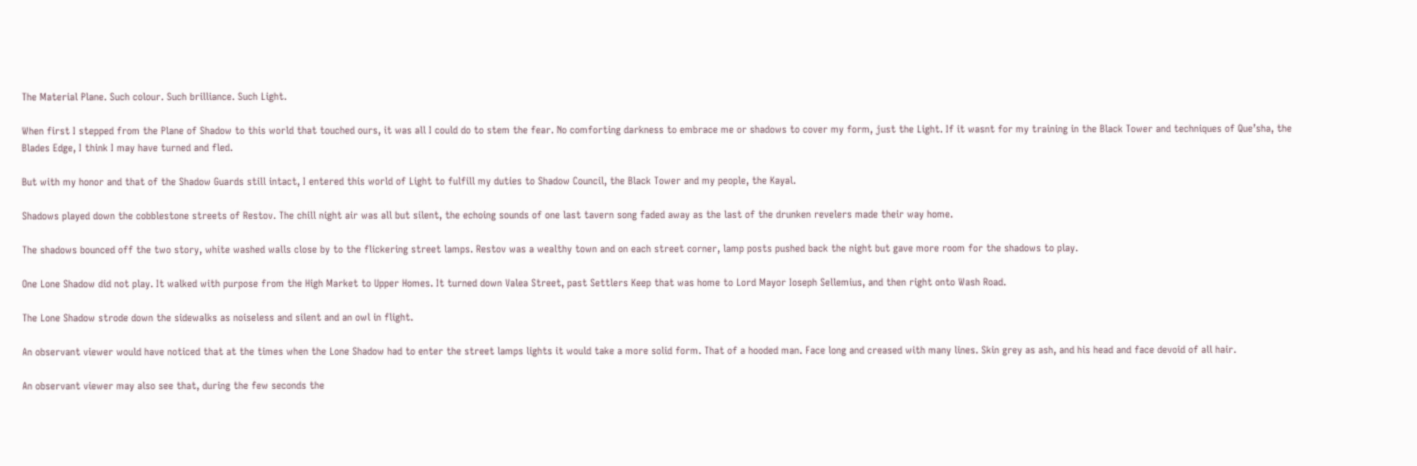The Material Plane. Such colour. Such brilliance. Such Light.

When first I stepped from the Plane of Shadow to this world that touched ours, it was all I could do to stem the fear. No comforting darkness to embrace me or shadows to cover my form, just the Light. If it wasnt for my training in the Black Tower and techniques of Que’sha, the Blades Edge, I think I may have turned and fled.

But with my honor and that of the Shadow Guards still intact, I entered this world of Light to fulfill my duties to Shadow Council, the Black Tower and my people, the Kayal.

Shadows played down the cobblestone streets of Restov. The chill night air was all but silent, the echoing sounds of one last tavern song faded away as the last of the drunken revelers made their way home.

The shadows bounced off the two story, white washed walls close by to the flickering street lamps. Restov was a wealthy town and on each street corner, lamp posts pushed back the night but gave more room for the shadows to play.

One Lone Shadow did not play. It walked with purpose from the High Market to Upper Homes. It turned down Valea Street, past Settlers Keep that was home to Lord Mayor Ioseph Sellemius, and then right onto Wash Road.

The Lone Shadow strode down the sidewalks as noiseless and silent and an owl in flight.

An observant viewer would have noticed that at the times when the Lone Shadow had to enter the street lamps lights it would take a more solid form. That of a hooded man. Face long and creased with many lines. Skin grey as ash, and his head and face devoid of all hair.

An observant viewer may also see that, during the few seconds the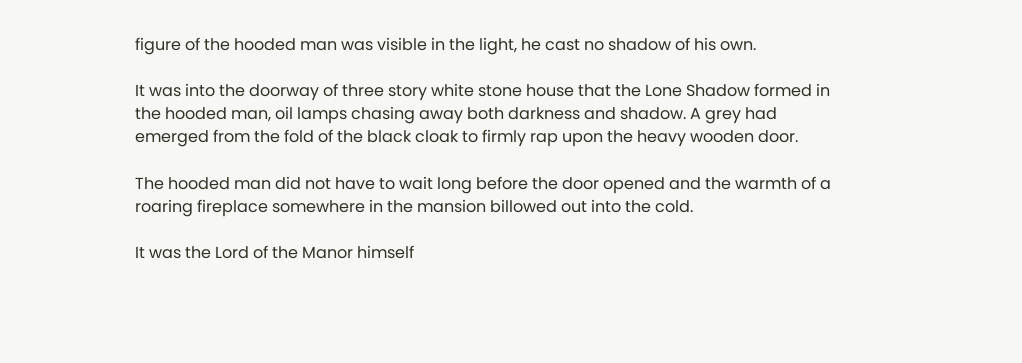figure of the hooded man was visible in the light, he cast no shadow of his own.

It was into the doorway of three story white stone house that the Lone Shadow formed in the hooded man, oil lamps chasing away both darkness and shadow. A grey had emerged from the fold of the black cloak to firmly rap upon the heavy wooden door.

The hooded man did not have to wait long before the door opened and the warmth of a roaring fireplace somewhere in the mansion billowed out into the cold.

It was the Lord of the Manor himself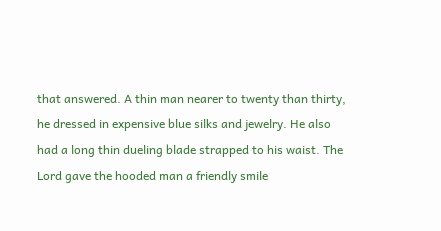that answered. A thin man nearer to twenty than thirty, he dressed in expensive blue silks and jewelry. He also had a long thin dueling blade strapped to his waist. The Lord gave the hooded man a friendly smile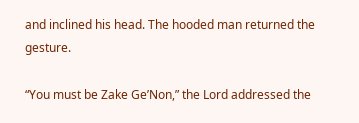and inclined his head. The hooded man returned the gesture.

“You must be Zake Ge’Non,” the Lord addressed the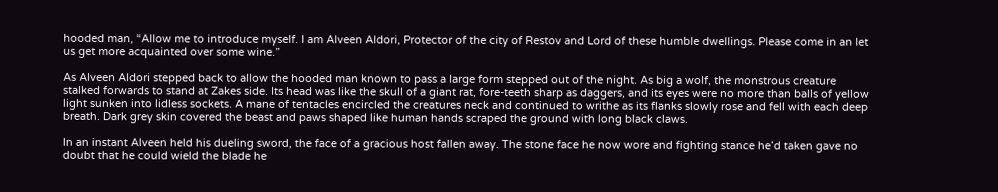hooded man, “Allow me to introduce myself. I am Alveen Aldori, Protector of the city of Restov and Lord of these humble dwellings. Please come in an let us get more acquainted over some wine.”

As Alveen Aldori stepped back to allow the hooded man known to pass a large form stepped out of the night. As big a wolf, the monstrous creature stalked forwards to stand at Zakes side. Its head was like the skull of a giant rat, fore-teeth sharp as daggers, and its eyes were no more than balls of yellow light sunken into lidless sockets. A mane of tentacles encircled the creatures neck and continued to writhe as its flanks slowly rose and fell with each deep breath. Dark grey skin covered the beast and paws shaped like human hands scraped the ground with long black claws.

In an instant Alveen held his dueling sword, the face of a gracious host fallen away. The stone face he now wore and fighting stance he’d taken gave no doubt that he could wield the blade he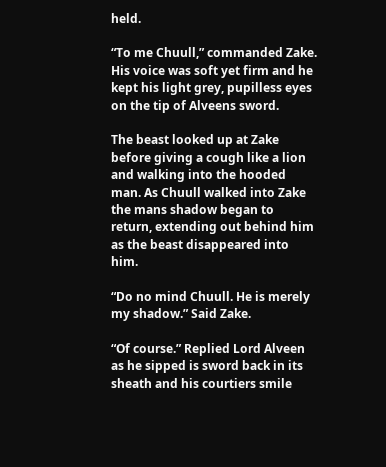held.

“To me Chuull,” commanded Zake. His voice was soft yet firm and he kept his light grey, pupilless eyes on the tip of Alveens sword.

The beast looked up at Zake before giving a cough like a lion and walking into the hooded man. As Chuull walked into Zake the mans shadow began to return, extending out behind him as the beast disappeared into him.

“Do no mind Chuull. He is merely my shadow.” Said Zake.

“Of course.” Replied Lord Alveen as he sipped is sword back in its sheath and his courtiers smile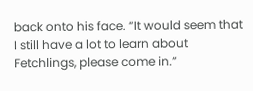back onto his face. “It would seem that I still have a lot to learn about Fetchlings, please come in.”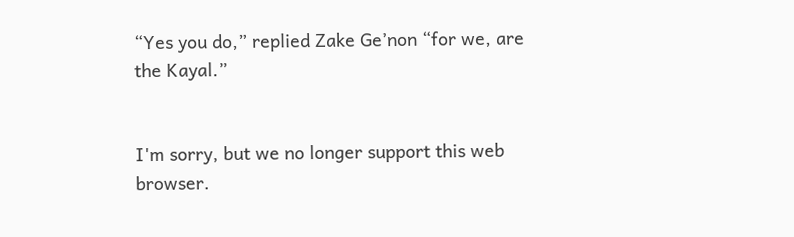“Yes you do,” replied Zake Ge’non “for we, are the Kayal.”


I'm sorry, but we no longer support this web browser.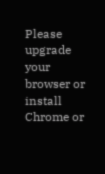Please upgrade your browser or install Chrome or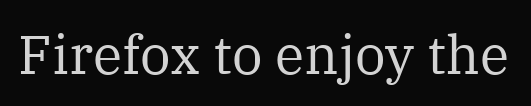Firefox to enjoy the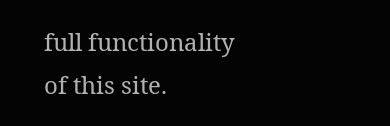full functionality of this site.